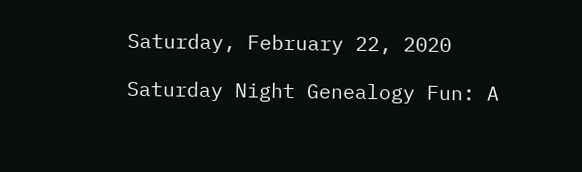Saturday, February 22, 2020

Saturday Night Genealogy Fun: A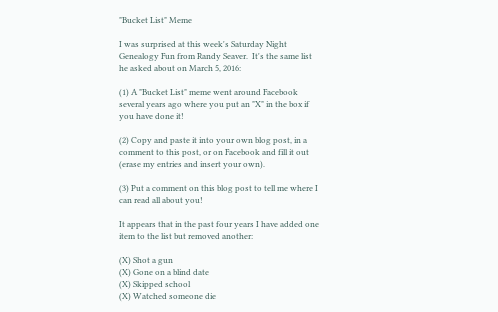"Bucket List" Meme

I was surprised at this week's Saturday Night Genealogy Fun from Randy Seaver.  It's the same list he asked about on March 5, 2016:

(1) A "Bucket List" meme went around Facebook several years ago where you put an "X" in the box if you have done it!

(2) Copy and paste it into your own blog post, in a comment to this post, or on Facebook and fill it out (erase my entries and insert your own).

(3) Put a comment on this blog post to tell me where I can read all about you!

It appears that in the past four years I have added one item to the list but removed another:

(X) Shot a gun
(X) Gone on a blind date
(X) Skipped school
(X) Watched someone die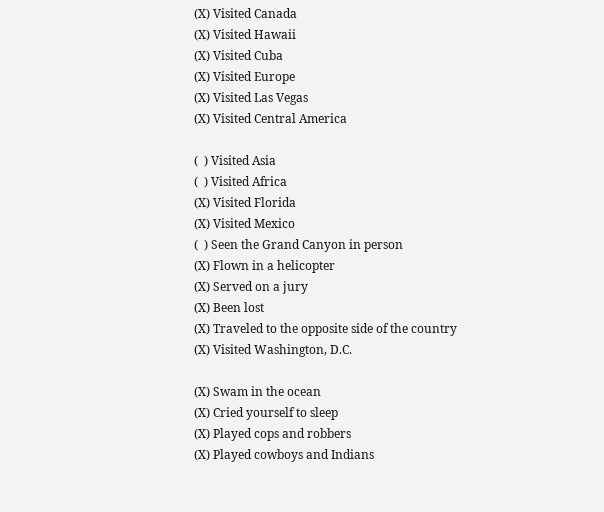(X) Visited Canada
(X) Visited Hawaii
(X) Visited Cuba
(X) Visited Europe
(X) Visited Las Vegas
(X) Visited Central America

(  ) Visited Asia
(  ) Visited Africa
(X) Visited Florida
(X) Visited Mexico
(  ) Seen the Grand Canyon in person
(X) Flown in a helicopter
(X) Served on a jury
(X) Been lost
(X) Traveled to the opposite side of the country
(X) Visited Washington, D.C.

(X) Swam in the ocean
(X) Cried yourself to sleep
(X) Played cops and robbers
(X) Played cowboys and Indians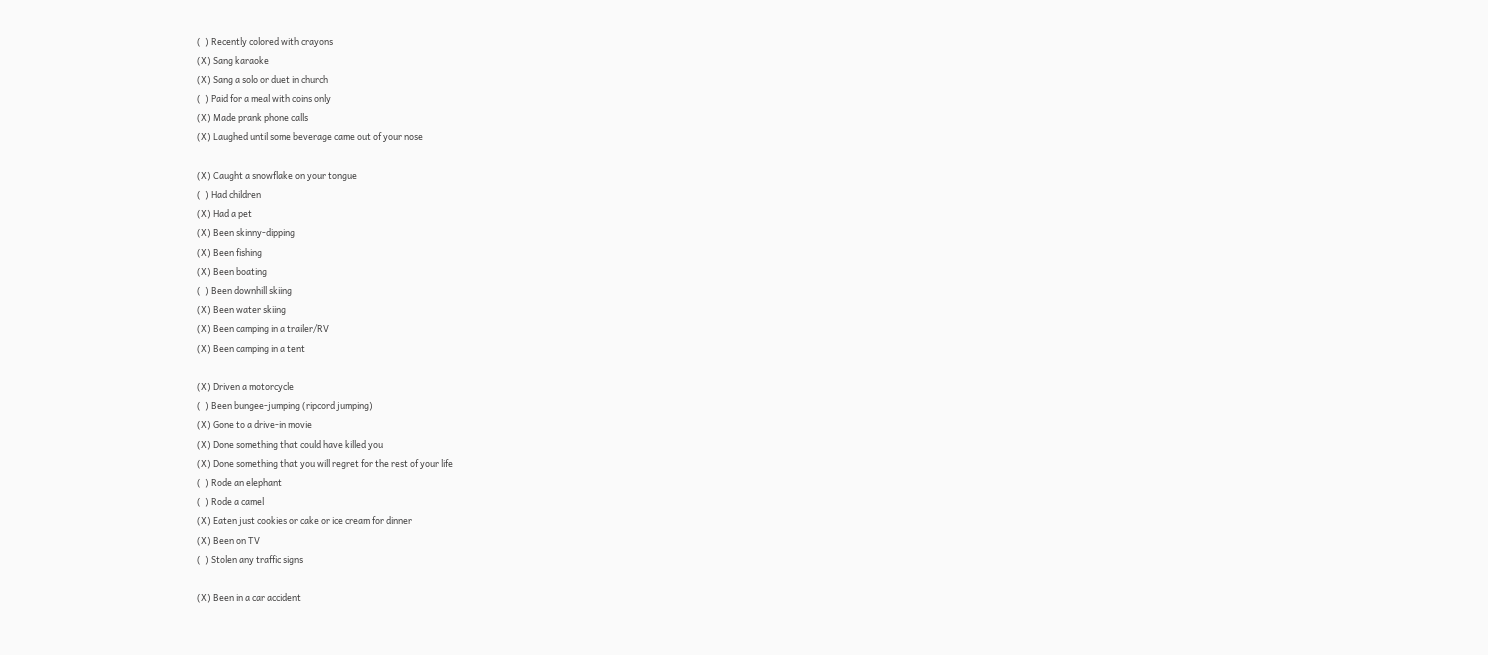(  ) Recently colored with crayons
(X) Sang karaoke
(X) Sang a solo or duet in church
(  ) Paid for a meal with coins only
(X) Made prank phone calls
(X) Laughed until some beverage came out of your nose

(X) Caught a snowflake on your tongue
(  ) Had children
(X) Had a pet
(X) Been skinny-dipping
(X) Been fishing
(X) Been boating
(  ) Been downhill skiing
(X) Been water skiing
(X) Been camping in a trailer/RV
(X) Been camping in a tent

(X) Driven a motorcycle
(  ) Been bungee-jumping (ripcord jumping)
(X) Gone to a drive-in movie
(X) Done something that could have killed you
(X) Done something that you will regret for the rest of your life
(  ) Rode an elephant
(  ) Rode a camel
(X) Eaten just cookies or cake or ice cream for dinner
(X) Been on TV
(  ) Stolen any traffic signs

(X) Been in a car accident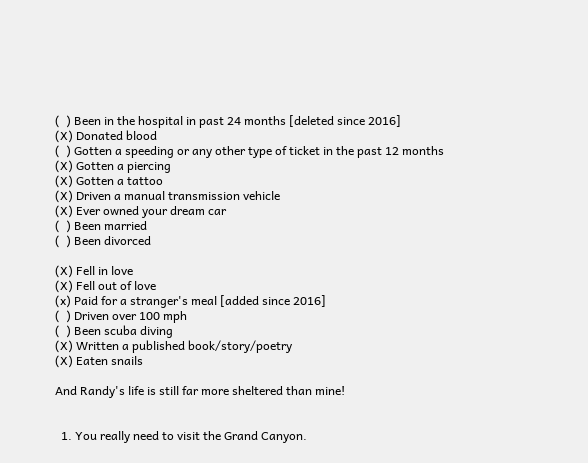(  ) Been in the hospital in past 24 months [deleted since 2016]
(X) Donated blood
(  ) Gotten a speeding or any other type of ticket in the past 12 months
(X) Gotten a piercing
(X) Gotten a tattoo
(X) Driven a manual transmission vehicle
(X) Ever owned your dream car
(  ) Been married
(  ) Been divorced

(X) Fell in love
(X) Fell out of love
(x) Paid for a stranger's meal [added since 2016]
(  ) Driven over 100 mph
(  ) Been scuba diving
(X) Written a published book/story/poetry
(X) Eaten snails

And Randy's life is still far more sheltered than mine!


  1. You really need to visit the Grand Canyon.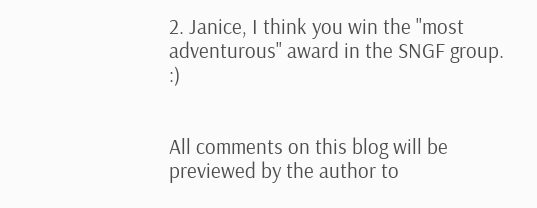2. Janice, I think you win the "most adventurous" award in the SNGF group. :)


All comments on this blog will be previewed by the author to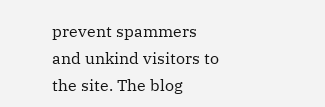prevent spammers and unkind visitors to the site. The blog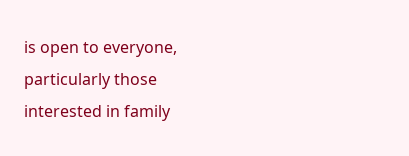is open to everyone, particularly those interested in family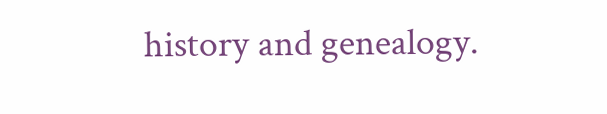history and genealogy.